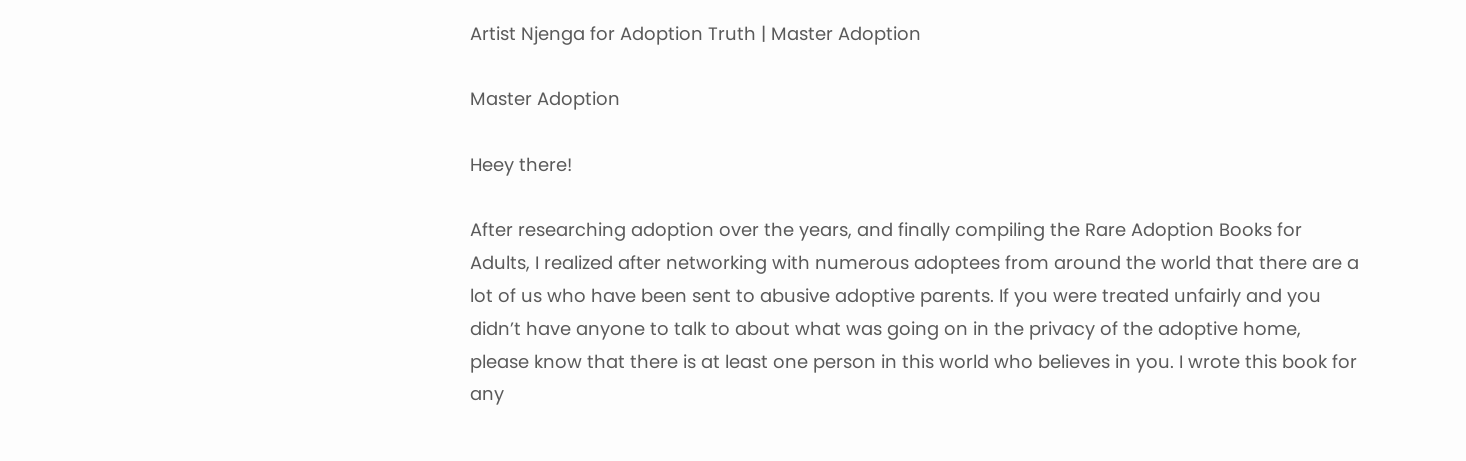Artist Njenga for Adoption Truth | Master Adoption

Master Adoption

Heey there!

After researching adoption over the years, and finally compiling the Rare Adoption Books for Adults, I realized after networking with numerous adoptees from around the world that there are a lot of us who have been sent to abusive adoptive parents. If you were treated unfairly and you didn’t have anyone to talk to about what was going on in the privacy of the adoptive home, please know that there is at least one person in this world who believes in you. I wrote this book for any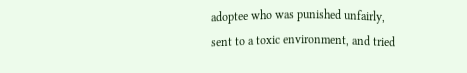adoptee who was punished unfairly, sent to a toxic environment, and tried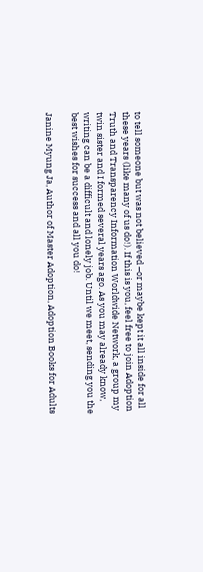to tell someone but was not believed –or maybe kept it all inside for all these years (like many of us do!). If this is you, feel free to join Adoption Truth and Transparency Information Worldwide Network, a group my twin sister and I formed several years ago. As you may already know, writing can be a difficult and lonely job. Until we meet, sending you the best wishes for success and all you do!

Janine Myung Ja, Author of Master Adoption, Adoption Books for Adults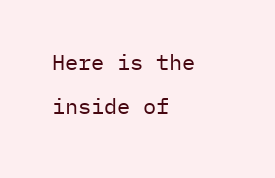Here is the inside of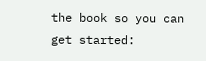the book so you can get started: